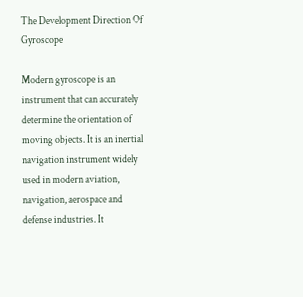The Development Direction Of Gyroscope

Modern gyroscope is an instrument that can accurately determine the orientation of moving objects. It is an inertial navigation instrument widely used in modern aviation, navigation, aerospace and defense industries. It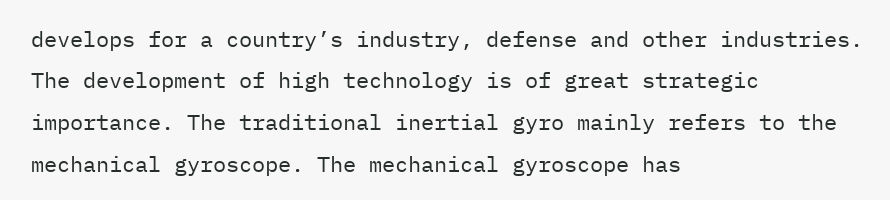develops for a country’s industry, defense and other industries. The development of high technology is of great strategic importance. The traditional inertial gyro mainly refers to the mechanical gyroscope. The mechanical gyroscope has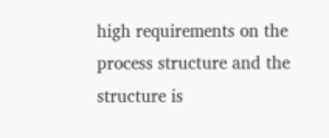high requirements on the process structure and the structure is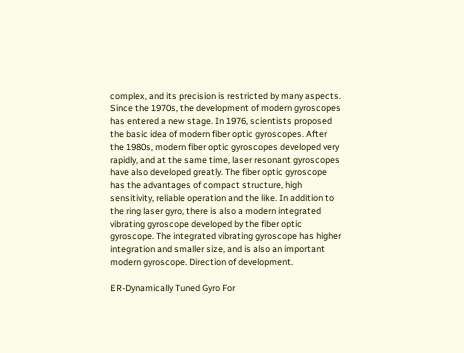complex, and its precision is restricted by many aspects. Since the 1970s, the development of modern gyroscopes has entered a new stage. In 1976, scientists proposed the basic idea of modern fiber optic gyroscopes. After the 1980s, modern fiber optic gyroscopes developed very rapidly, and at the same time, laser resonant gyroscopes have also developed greatly. The fiber optic gyroscope has the advantages of compact structure, high sensitivity, reliable operation and the like. In addition to the ring laser gyro, there is also a modern integrated vibrating gyroscope developed by the fiber optic gyroscope. The integrated vibrating gyroscope has higher integration and smaller size, and is also an important modern gyroscope. Direction of development.

ER-Dynamically Tuned Gyro For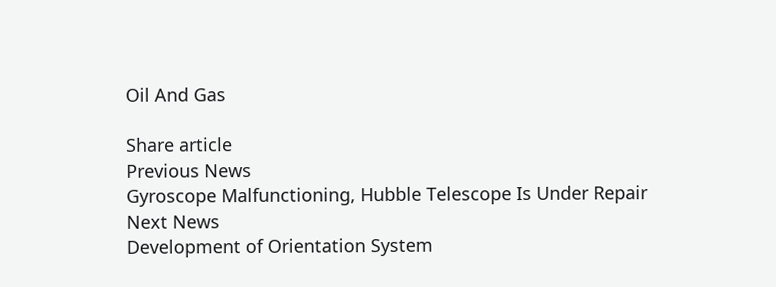Oil And Gas

Share article
Previous News
Gyroscope Malfunctioning, Hubble Telescope Is Under Repair
Next News
Development of Orientation System